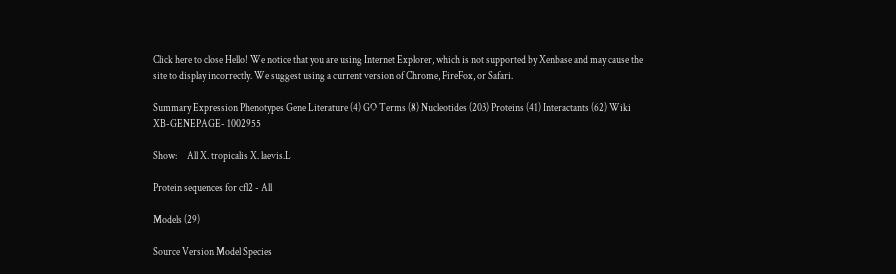Click here to close Hello! We notice that you are using Internet Explorer, which is not supported by Xenbase and may cause the site to display incorrectly. We suggest using a current version of Chrome, FireFox, or Safari.

Summary Expression Phenotypes Gene Literature (4) GO Terms (8) Nucleotides (203) Proteins (41) Interactants (62) Wiki
XB-GENEPAGE- 1002955

Show:     All X. tropicalis X. laevis.L

Protein sequences for cfl2 - All

Models (29)

Source Version Model Species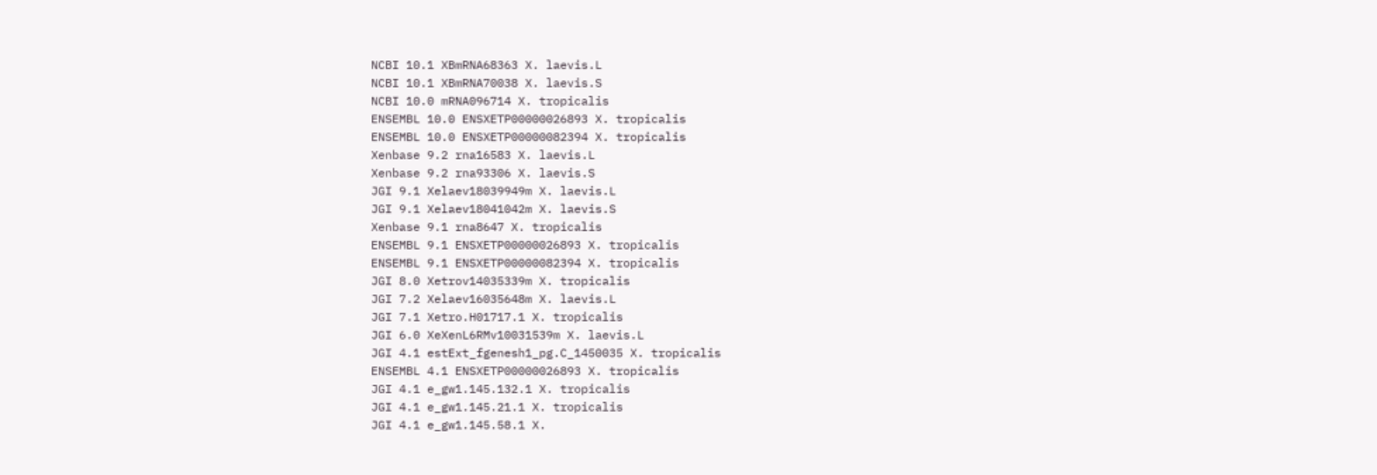NCBI 10.1 XBmRNA68363 X. laevis.L
NCBI 10.1 XBmRNA70038 X. laevis.S
NCBI 10.0 mRNA096714 X. tropicalis
ENSEMBL 10.0 ENSXETP00000026893 X. tropicalis
ENSEMBL 10.0 ENSXETP00000082394 X. tropicalis
Xenbase 9.2 rna16583 X. laevis.L
Xenbase 9.2 rna93306 X. laevis.S
JGI 9.1 Xelaev18039949m X. laevis.L
JGI 9.1 Xelaev18041042m X. laevis.S
Xenbase 9.1 rna8647 X. tropicalis
ENSEMBL 9.1 ENSXETP00000026893 X. tropicalis
ENSEMBL 9.1 ENSXETP00000082394 X. tropicalis
JGI 8.0 Xetrov14035339m X. tropicalis
JGI 7.2 Xelaev16035648m X. laevis.L
JGI 7.1 Xetro.H01717.1 X. tropicalis
JGI 6.0 XeXenL6RMv10031539m X. laevis.L
JGI 4.1 estExt_fgenesh1_pg.C_1450035 X. tropicalis
ENSEMBL 4.1 ENSXETP00000026893 X. tropicalis
JGI 4.1 e_gw1.145.132.1 X. tropicalis
JGI 4.1 e_gw1.145.21.1 X. tropicalis
JGI 4.1 e_gw1.145.58.1 X.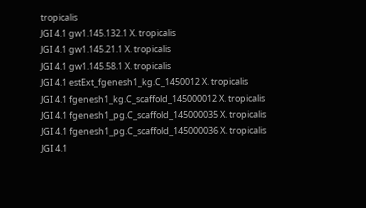tropicalis
JGI 4.1 gw1.145.132.1 X. tropicalis
JGI 4.1 gw1.145.21.1 X. tropicalis
JGI 4.1 gw1.145.58.1 X. tropicalis
JGI 4.1 estExt_fgenesh1_kg.C_1450012 X. tropicalis
JGI 4.1 fgenesh1_kg.C_scaffold_145000012 X. tropicalis
JGI 4.1 fgenesh1_pg.C_scaffold_145000035 X. tropicalis
JGI 4.1 fgenesh1_pg.C_scaffold_145000036 X. tropicalis
JGI 4.1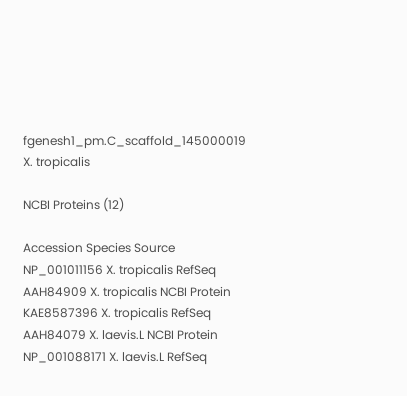fgenesh1_pm.C_scaffold_145000019 X. tropicalis

NCBI Proteins (12)

Accession Species Source
NP_001011156 X. tropicalis RefSeq
AAH84909 X. tropicalis NCBI Protein
KAE8587396 X. tropicalis RefSeq
AAH84079 X. laevis.L NCBI Protein
NP_001088171 X. laevis.L RefSeq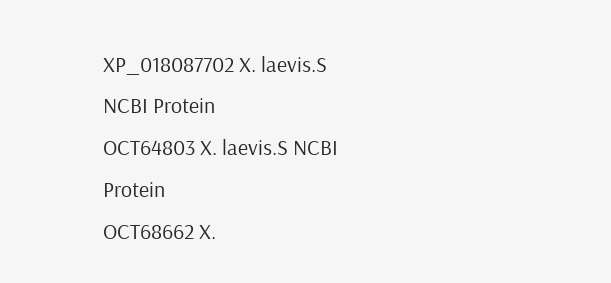XP_018087702 X. laevis.S NCBI Protein
OCT64803 X. laevis.S NCBI Protein
OCT68662 X.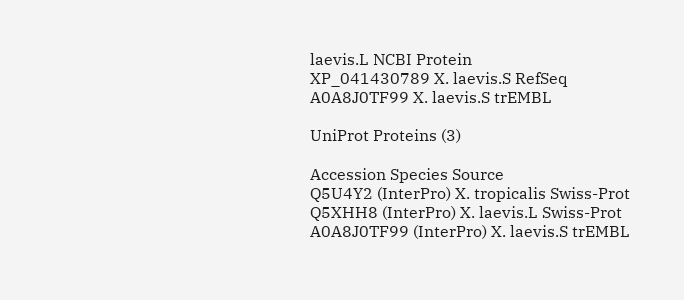laevis.L NCBI Protein
XP_041430789 X. laevis.S RefSeq
A0A8J0TF99 X. laevis.S trEMBL

UniProt Proteins (3)

Accession Species Source
Q5U4Y2 (InterPro) X. tropicalis Swiss-Prot
Q5XHH8 (InterPro) X. laevis.L Swiss-Prot
A0A8J0TF99 (InterPro) X. laevis.S trEMBL